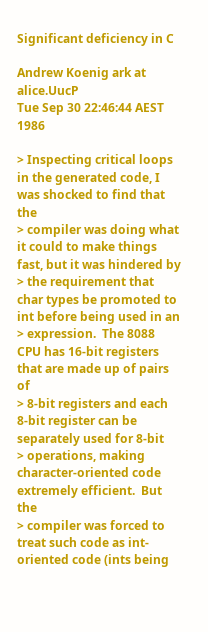Significant deficiency in C

Andrew Koenig ark at alice.UucP
Tue Sep 30 22:46:44 AEST 1986

> Inspecting critical loops in the generated code, I was shocked to find that the
> compiler was doing what it could to make things fast, but it was hindered by
> the requirement that char types be promoted to int before being used in an
> expression.  The 8088 CPU has 16-bit registers that are made up of pairs of
> 8-bit registers and each 8-bit register can be separately used for 8-bit
> operations, making character-oriented code extremely efficient.  But the
> compiler was forced to treat such code as int-oriented code (ints being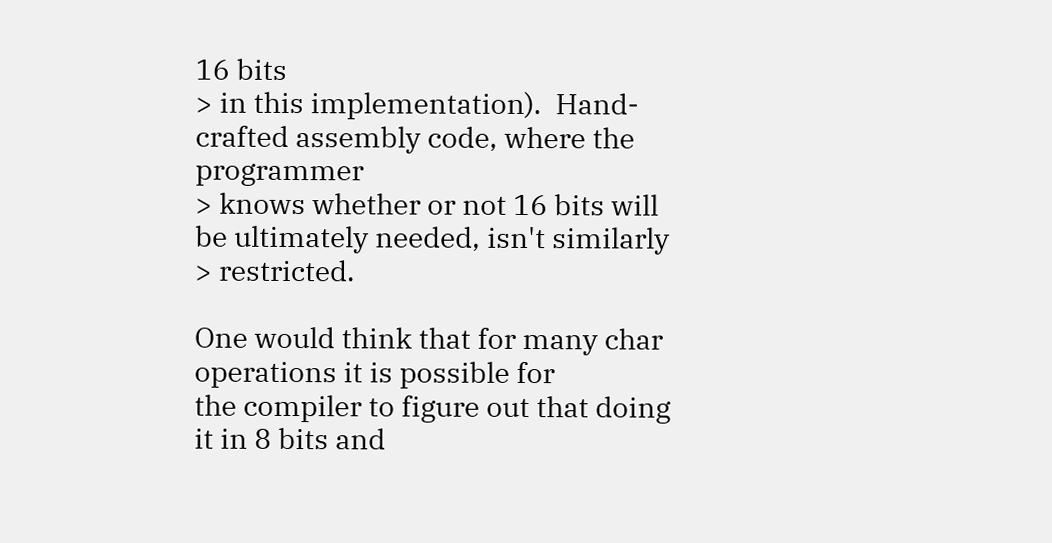16 bits
> in this implementation).  Hand-crafted assembly code, where the programmer
> knows whether or not 16 bits will be ultimately needed, isn't similarly
> restricted.

One would think that for many char operations it is possible for
the compiler to figure out that doing it in 8 bits and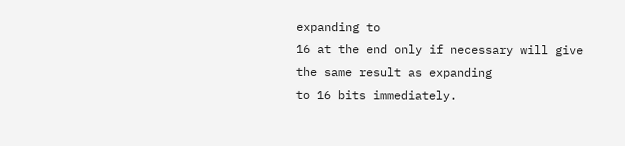expanding to
16 at the end only if necessary will give the same result as expanding
to 16 bits immediately.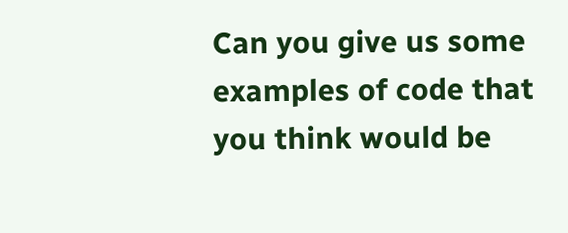Can you give us some examples of code that you think would be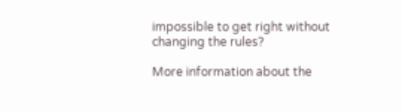impossible to get right without changing the rules?

More information about the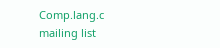Comp.lang.c mailing list